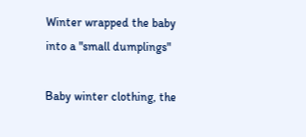Winter wrapped the baby into a "small dumplings"

Baby winter clothing, the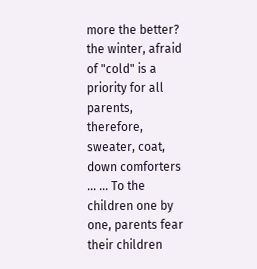more the better?
the winter, afraid of "cold" is a priority for all parents, therefore, sweater, coat, down comforters ... ... To the children one by one, parents fear their children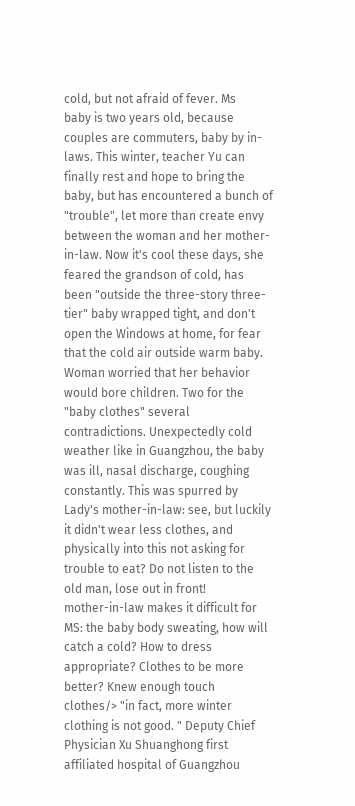cold, but not afraid of fever. Ms
baby is two years old, because couples are commuters, baby by in-laws. This winter, teacher Yu can finally rest and hope to bring the baby, but has encountered a bunch of "trouble", let more than create envy between the woman and her mother-in-law. Now it's cool these days, she feared the grandson of cold, has been "outside the three-story three-tier" baby wrapped tight, and don't open the Windows at home, for fear that the cold air outside warm baby. Woman worried that her behavior would bore children. Two for the "baby clothes" several contradictions. Unexpectedly cold weather like in Guangzhou, the baby was ill, nasal discharge, coughing constantly. This was spurred by Lady's mother-in-law: see, but luckily it didn't wear less clothes, and physically into this not asking for trouble to eat? Do not listen to the old man, lose out in front!
mother-in-law makes it difficult for MS: the baby body sweating, how will catch a cold? How to dress appropriate? Clothes to be more better? Knew enough touch
clothes/> "in fact, more winter clothing is not good. " Deputy Chief Physician Xu Shuanghong first affiliated hospital of Guangzhou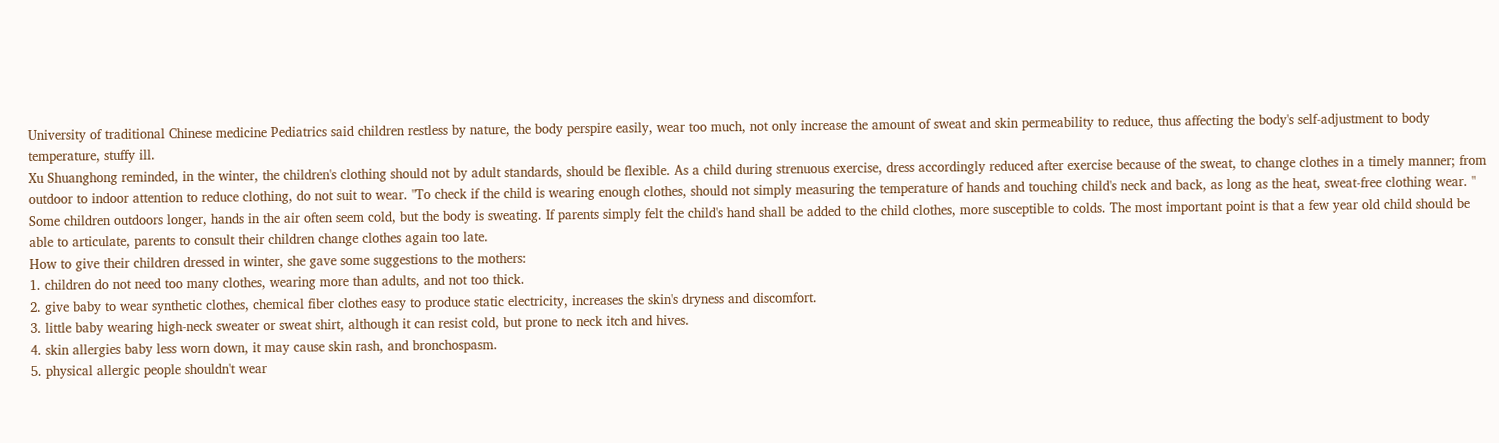University of traditional Chinese medicine Pediatrics said children restless by nature, the body perspire easily, wear too much, not only increase the amount of sweat and skin permeability to reduce, thus affecting the body's self-adjustment to body temperature, stuffy ill.
Xu Shuanghong reminded, in the winter, the children's clothing should not by adult standards, should be flexible. As a child during strenuous exercise, dress accordingly reduced after exercise because of the sweat, to change clothes in a timely manner; from outdoor to indoor attention to reduce clothing, do not suit to wear. "To check if the child is wearing enough clothes, should not simply measuring the temperature of hands and touching child's neck and back, as long as the heat, sweat-free clothing wear. " Some children outdoors longer, hands in the air often seem cold, but the body is sweating. If parents simply felt the child's hand shall be added to the child clothes, more susceptible to colds. The most important point is that a few year old child should be able to articulate, parents to consult their children change clothes again too late.
How to give their children dressed in winter, she gave some suggestions to the mothers:
1. children do not need too many clothes, wearing more than adults, and not too thick.
2. give baby to wear synthetic clothes, chemical fiber clothes easy to produce static electricity, increases the skin's dryness and discomfort.
3. little baby wearing high-neck sweater or sweat shirt, although it can resist cold, but prone to neck itch and hives.
4. skin allergies baby less worn down, it may cause skin rash, and bronchospasm.
5. physical allergic people shouldn't wear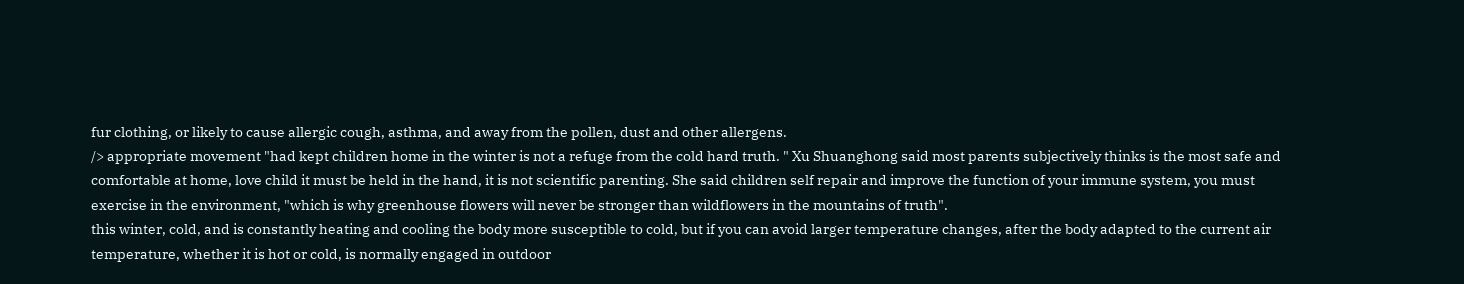fur clothing, or likely to cause allergic cough, asthma, and away from the pollen, dust and other allergens.
/> appropriate movement "had kept children home in the winter is not a refuge from the cold hard truth. " Xu Shuanghong said most parents subjectively thinks is the most safe and comfortable at home, love child it must be held in the hand, it is not scientific parenting. She said children self repair and improve the function of your immune system, you must exercise in the environment, "which is why greenhouse flowers will never be stronger than wildflowers in the mountains of truth".
this winter, cold, and is constantly heating and cooling the body more susceptible to cold, but if you can avoid larger temperature changes, after the body adapted to the current air temperature, whether it is hot or cold, is normally engaged in outdoor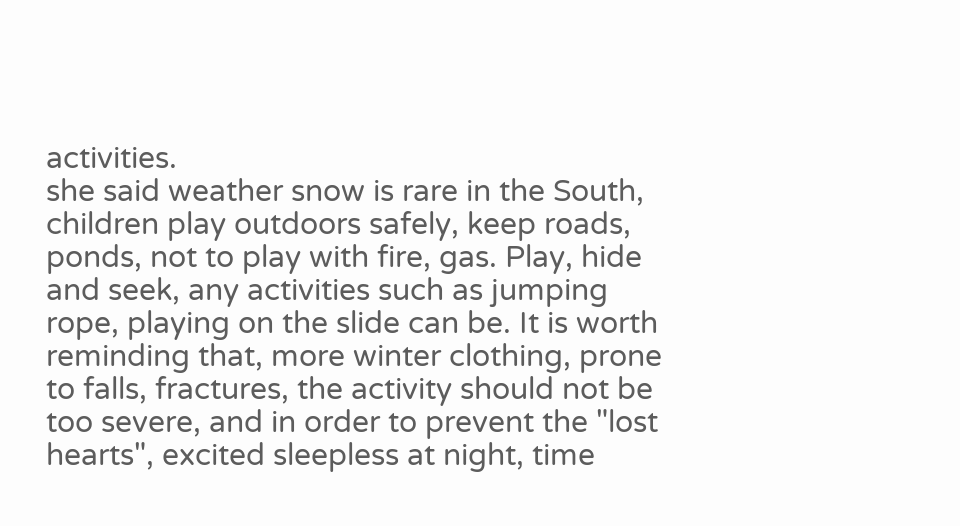activities.
she said weather snow is rare in the South, children play outdoors safely, keep roads, ponds, not to play with fire, gas. Play, hide and seek, any activities such as jumping rope, playing on the slide can be. It is worth reminding that, more winter clothing, prone to falls, fractures, the activity should not be too severe, and in order to prevent the "lost hearts", excited sleepless at night, time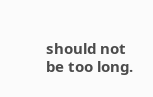should not be too long.